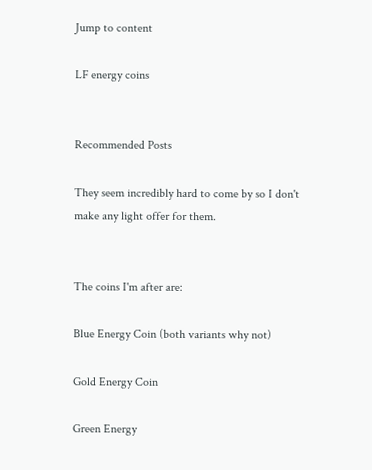Jump to content

LF energy coins


Recommended Posts

They seem incredibly hard to come by so I don't make any light offer for them.


The coins I'm after are:

Blue Energy Coin (both variants why not)

Gold Energy Coin

Green Energy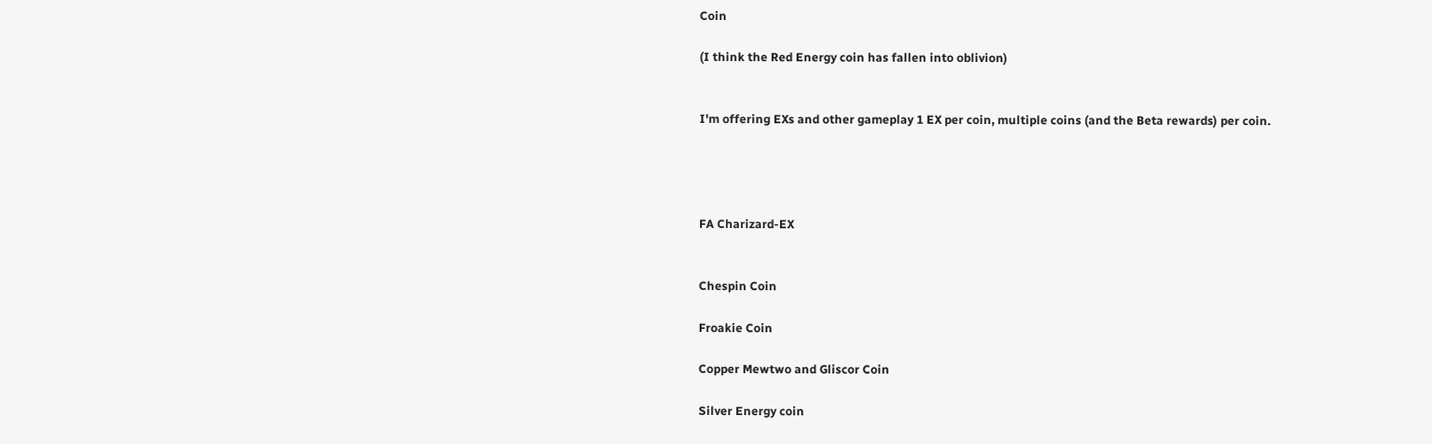Coin

(I think the Red Energy coin has fallen into oblivion)


I'm offering EXs and other gameplay 1 EX per coin, multiple coins (and the Beta rewards) per coin.




FA Charizard-EX


Chespin Coin

Froakie Coin

Copper Mewtwo and Gliscor Coin

Silver Energy coin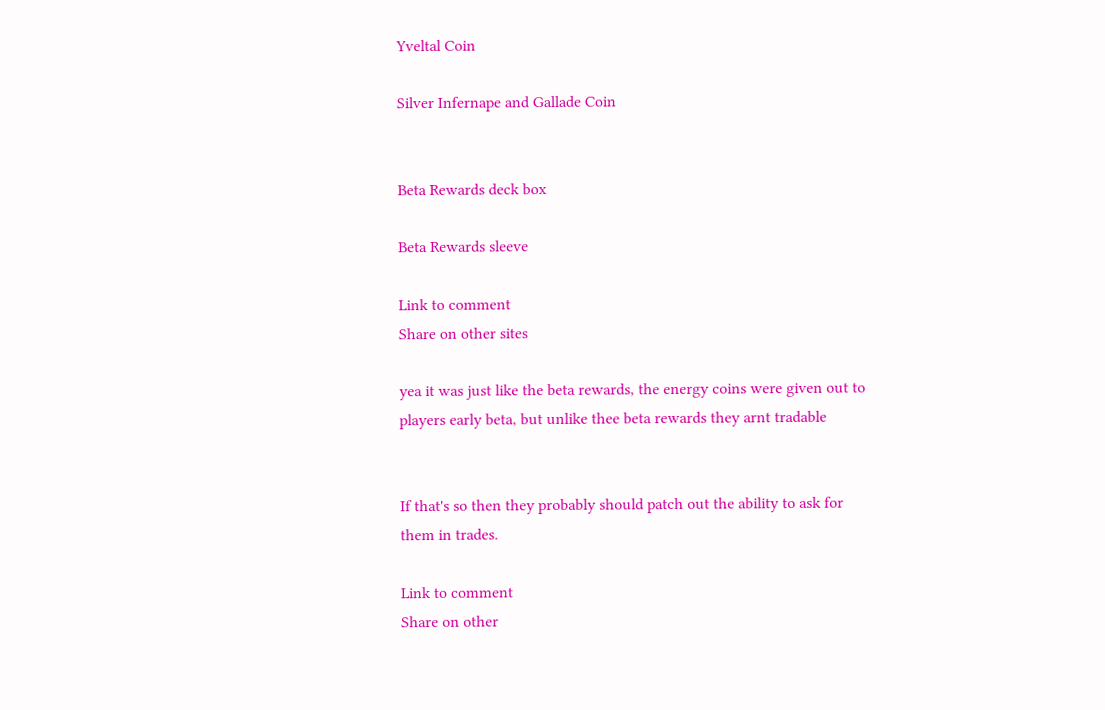Yveltal Coin

Silver Infernape and Gallade Coin


Beta Rewards deck box

Beta Rewards sleeve

Link to comment
Share on other sites

yea it was just like the beta rewards, the energy coins were given out to players early beta, but unlike thee beta rewards they arnt tradable


If that's so then they probably should patch out the ability to ask for them in trades.

Link to comment
Share on other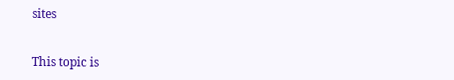sites


This topic is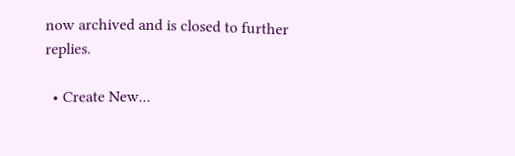now archived and is closed to further replies.

  • Create New...